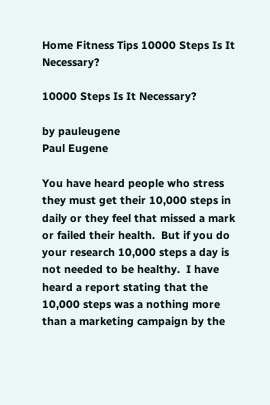Home Fitness Tips 10000 Steps Is It Necessary?

10000 Steps Is It Necessary?

by pauleugene
Paul Eugene

You have heard people who stress they must get their 10,000 steps in daily or they feel that missed a mark or failed their health.  But if you do your research 10,000 steps a day is not needed to be healthy.  I have heard a report stating that the 10,000 steps was a nothing more than a marketing campaign by the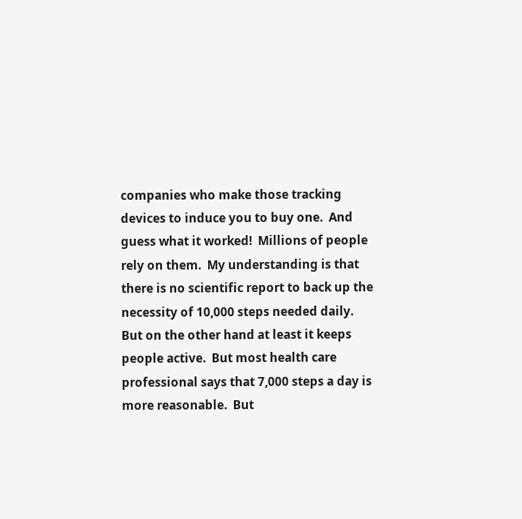companies who make those tracking devices to induce you to buy one.  And guess what it worked!  Millions of people rely on them.  My understanding is that there is no scientific report to back up the necessity of 10,000 steps needed daily.  But on the other hand at least it keeps people active.  But most health care professional says that 7,000 steps a day is more reasonable.  But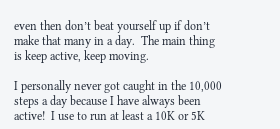even then don’t beat yourself up if don’t make that many in a day.  The main thing is keep active, keep moving.

I personally never got caught in the 10,000 steps a day because I have always been active!  I use to run at least a 10K or 5K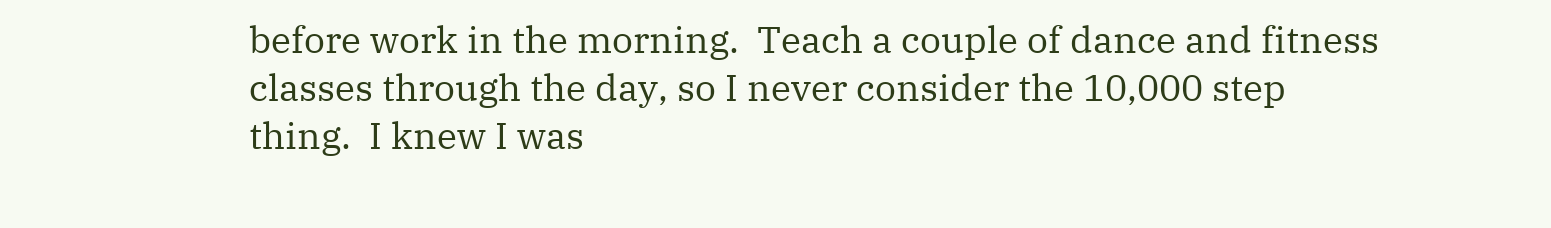before work in the morning.  Teach a couple of dance and fitness classes through the day, so I never consider the 10,000 step thing.  I knew I was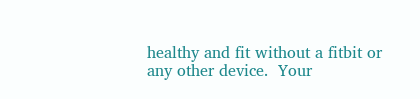healthy and fit without a fitbit or any other device.  Your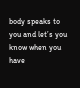body speaks to you and let’s you know when you have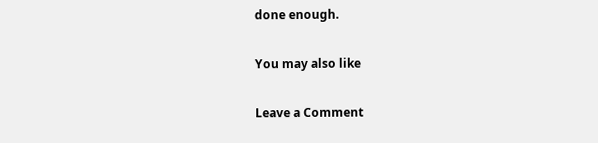done enough.

You may also like

Leave a Comment